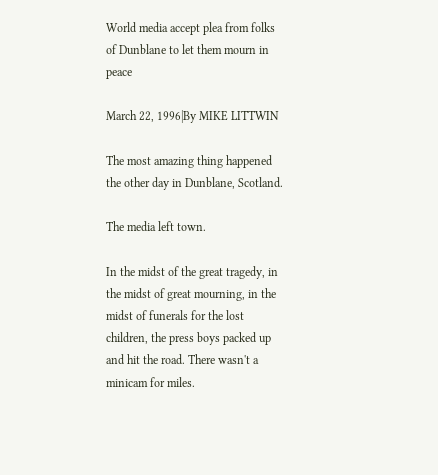World media accept plea from folks of Dunblane to let them mourn in peace

March 22, 1996|By MIKE LITTWIN

The most amazing thing happened the other day in Dunblane, Scotland.

The media left town.

In the midst of the great tragedy, in the midst of great mourning, in the midst of funerals for the lost children, the press boys packed up and hit the road. There wasn't a minicam for miles.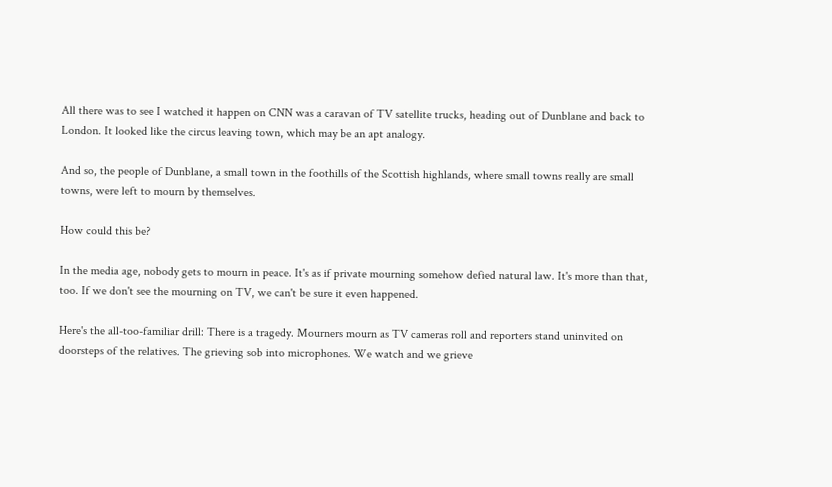All there was to see I watched it happen on CNN was a caravan of TV satellite trucks, heading out of Dunblane and back to London. It looked like the circus leaving town, which may be an apt analogy.

And so, the people of Dunblane, a small town in the foothills of the Scottish highlands, where small towns really are small towns, were left to mourn by themselves.

How could this be?

In the media age, nobody gets to mourn in peace. It's as if private mourning somehow defied natural law. It's more than that, too. If we don't see the mourning on TV, we can't be sure it even happened.

Here's the all-too-familiar drill: There is a tragedy. Mourners mourn as TV cameras roll and reporters stand uninvited on doorsteps of the relatives. The grieving sob into microphones. We watch and we grieve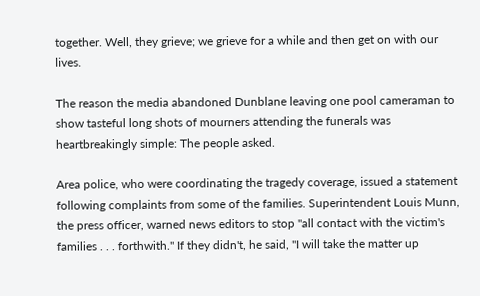together. Well, they grieve; we grieve for a while and then get on with our lives.

The reason the media abandoned Dunblane leaving one pool cameraman to show tasteful long shots of mourners attending the funerals was heartbreakingly simple: The people asked.

Area police, who were coordinating the tragedy coverage, issued a statement following complaints from some of the families. Superintendent Louis Munn, the press officer, warned news editors to stop "all contact with the victim's families . . . forthwith." If they didn't, he said, "I will take the matter up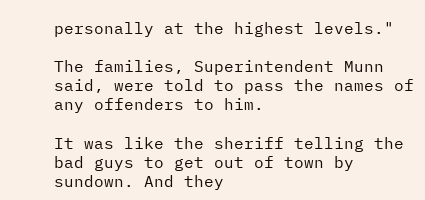personally at the highest levels."

The families, Superintendent Munn said, were told to pass the names of any offenders to him.

It was like the sheriff telling the bad guys to get out of town by sundown. And they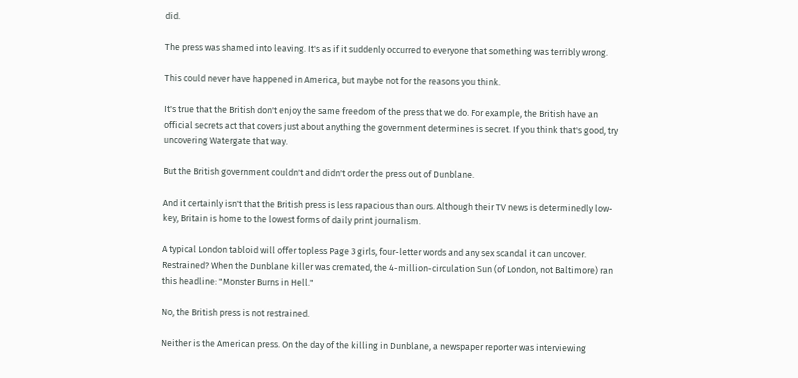did.

The press was shamed into leaving. It's as if it suddenly occurred to everyone that something was terribly wrong.

This could never have happened in America, but maybe not for the reasons you think.

It's true that the British don't enjoy the same freedom of the press that we do. For example, the British have an official secrets act that covers just about anything the government determines is secret. If you think that's good, try uncovering Watergate that way.

But the British government couldn't and didn't order the press out of Dunblane.

And it certainly isn't that the British press is less rapacious than ours. Although their TV news is determinedly low-key, Britain is home to the lowest forms of daily print journalism.

A typical London tabloid will offer topless Page 3 girls, four-letter words and any sex scandal it can uncover. Restrained? When the Dunblane killer was cremated, the 4-million-circulation Sun (of London, not Baltimore) ran this headline: "Monster Burns in Hell."

No, the British press is not restrained.

Neither is the American press. On the day of the killing in Dunblane, a newspaper reporter was interviewing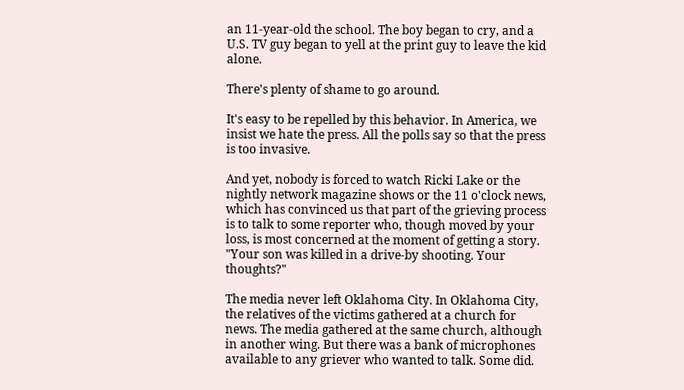an 11-year-old the school. The boy began to cry, and a U.S. TV guy began to yell at the print guy to leave the kid alone.

There's plenty of shame to go around.

It's easy to be repelled by this behavior. In America, we insist we hate the press. All the polls say so that the press is too invasive.

And yet, nobody is forced to watch Ricki Lake or the nightly network magazine shows or the 11 o'clock news, which has convinced us that part of the grieving process is to talk to some reporter who, though moved by your loss, is most concerned at the moment of getting a story. "Your son was killed in a drive-by shooting. Your thoughts?"

The media never left Oklahoma City. In Oklahoma City, the relatives of the victims gathered at a church for news. The media gathered at the same church, although in another wing. But there was a bank of microphones available to any griever who wanted to talk. Some did.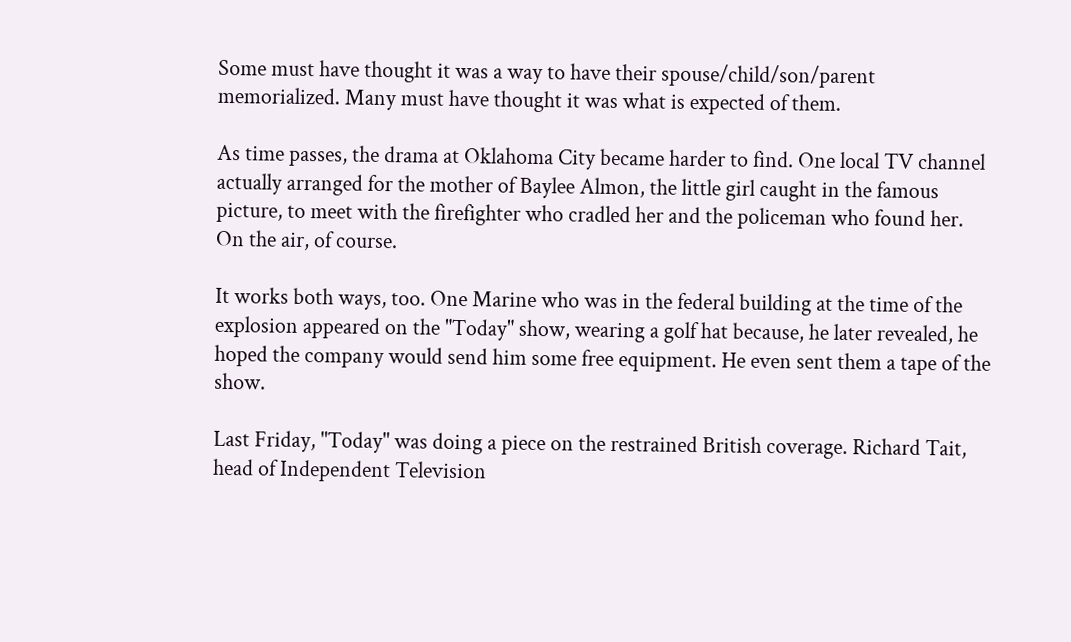Some must have thought it was a way to have their spouse/child/son/parent memorialized. Many must have thought it was what is expected of them.

As time passes, the drama at Oklahoma City became harder to find. One local TV channel actually arranged for the mother of Baylee Almon, the little girl caught in the famous picture, to meet with the firefighter who cradled her and the policeman who found her. On the air, of course.

It works both ways, too. One Marine who was in the federal building at the time of the explosion appeared on the "Today" show, wearing a golf hat because, he later revealed, he hoped the company would send him some free equipment. He even sent them a tape of the show.

Last Friday, "Today" was doing a piece on the restrained British coverage. Richard Tait, head of Independent Television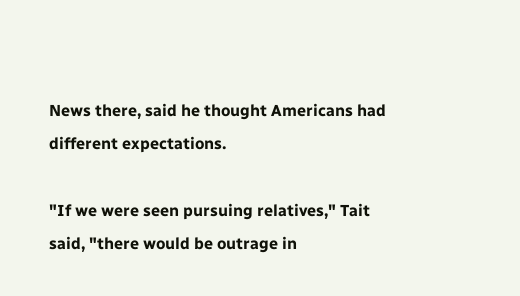News there, said he thought Americans had different expectations.

"If we were seen pursuing relatives," Tait said, "there would be outrage in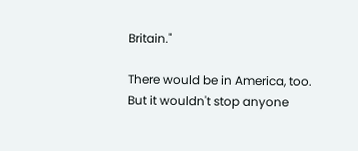Britain."

There would be in America, too. But it wouldn't stop anyone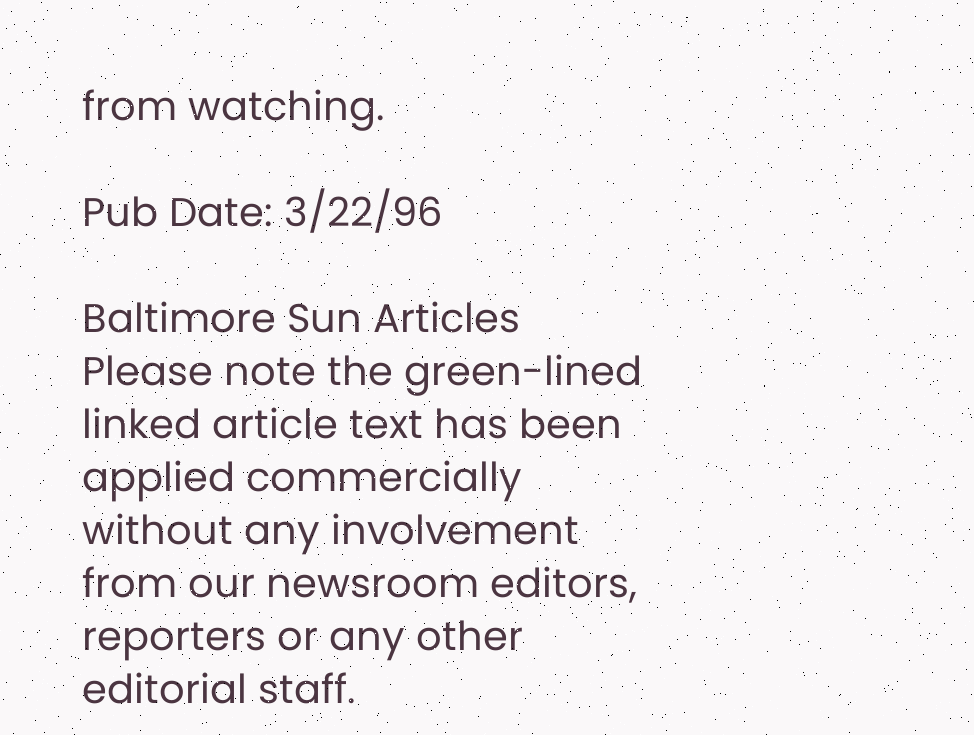from watching.

Pub Date: 3/22/96

Baltimore Sun Articles
Please note the green-lined linked article text has been applied commercially without any involvement from our newsroom editors, reporters or any other editorial staff.